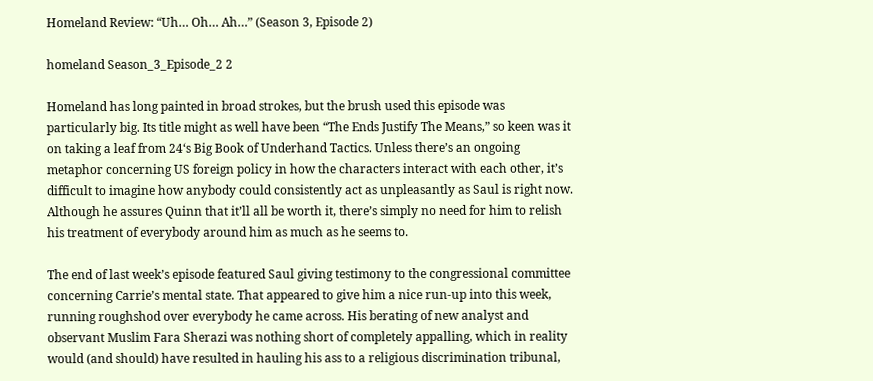Homeland Review: “Uh… Oh… Ah…” (Season 3, Episode 2)

homeland Season_3_Episode_2 2

Homeland has long painted in broad strokes, but the brush used this episode was particularly big. Its title might as well have been “The Ends Justify The Means,” so keen was it on taking a leaf from 24‘s Big Book of Underhand Tactics. Unless there’s an ongoing metaphor concerning US foreign policy in how the characters interact with each other, it’s difficult to imagine how anybody could consistently act as unpleasantly as Saul is right now. Although he assures Quinn that it’ll all be worth it, there’s simply no need for him to relish his treatment of everybody around him as much as he seems to.

The end of last week’s episode featured Saul giving testimony to the congressional committee concerning Carrie’s mental state. That appeared to give him a nice run-up into this week, running roughshod over everybody he came across. His berating of new analyst and observant Muslim Fara Sherazi was nothing short of completely appalling, which in reality would (and should) have resulted in hauling his ass to a religious discrimination tribunal,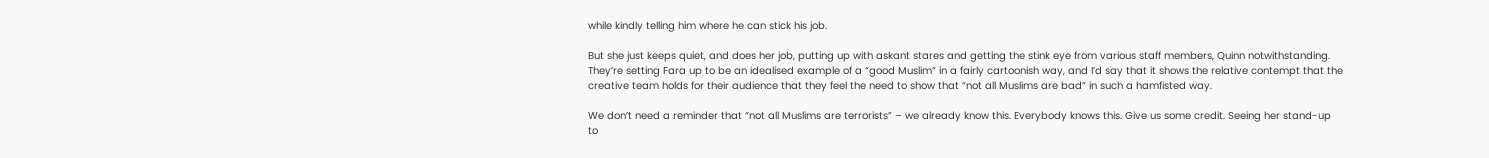while kindly telling him where he can stick his job.

But she just keeps quiet, and does her job, putting up with askant stares and getting the stink eye from various staff members, Quinn notwithstanding. They’re setting Fara up to be an idealised example of a “good Muslim” in a fairly cartoonish way, and I’d say that it shows the relative contempt that the creative team holds for their audience that they feel the need to show that “not all Muslims are bad” in such a hamfisted way.

We don’t need a reminder that “not all Muslims are terrorists” – we already know this. Everybody knows this. Give us some credit. Seeing her stand-up to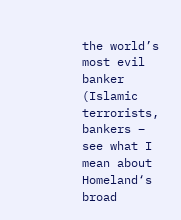the world’s most evil banker (Islamic terrorists, bankers – see what I mean about Homeland‘s broad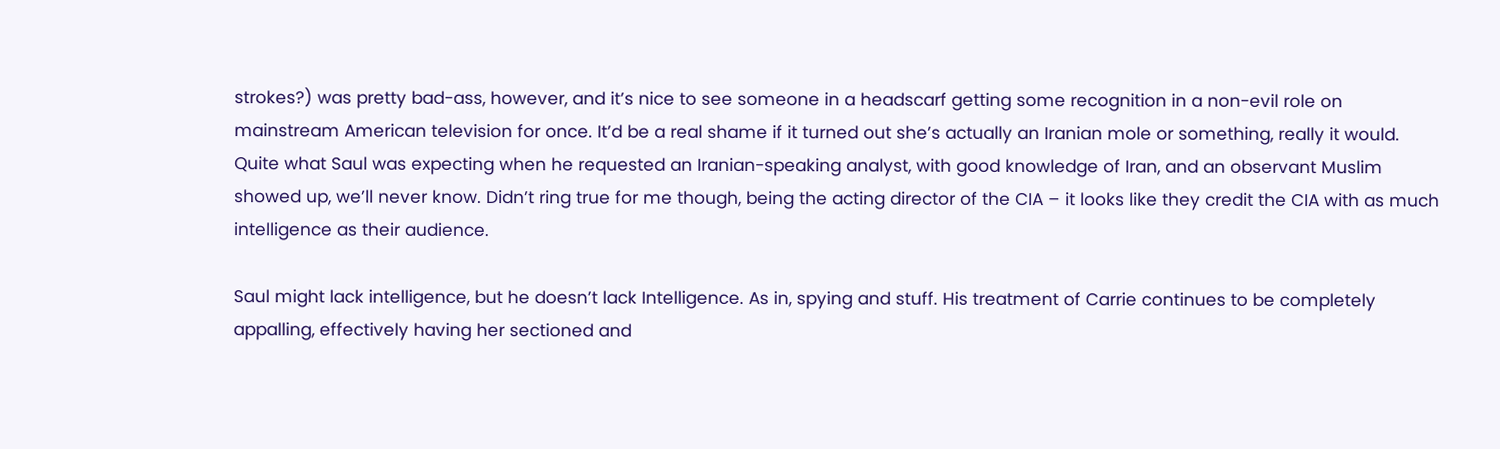strokes?) was pretty bad-ass, however, and it’s nice to see someone in a headscarf getting some recognition in a non-evil role on mainstream American television for once. It’d be a real shame if it turned out she’s actually an Iranian mole or something, really it would. Quite what Saul was expecting when he requested an Iranian-speaking analyst, with good knowledge of Iran, and an observant Muslim showed up, we’ll never know. Didn’t ring true for me though, being the acting director of the CIA – it looks like they credit the CIA with as much intelligence as their audience.

Saul might lack intelligence, but he doesn’t lack Intelligence. As in, spying and stuff. His treatment of Carrie continues to be completely appalling, effectively having her sectioned and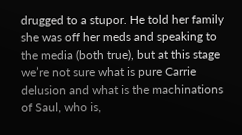drugged to a stupor. He told her family she was off her meds and speaking to the media (both true), but at this stage we’re not sure what is pure Carrie delusion and what is the machinations of Saul, who is,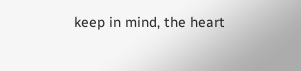keep in mind, the heart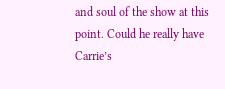and soul of the show at this point. Could he really have Carrie’s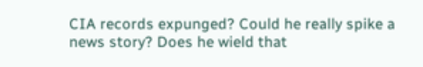CIA records expunged? Could he really spike a news story? Does he wield that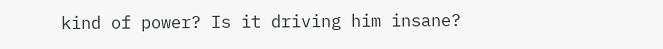kind of power? Is it driving him insane?